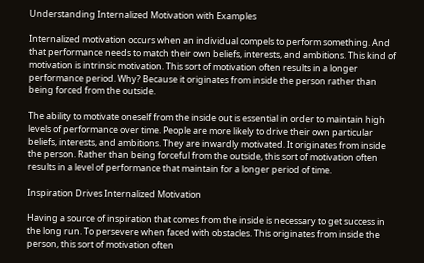Understanding Internalized Motivation with Examples

Internalized motivation occurs when an individual compels to perform something. And that performance needs to match their own beliefs, interests, and ambitions. This kind of motivation is intrinsic motivation. This sort of motivation often results in a longer performance period. Why? Because it originates from inside the person rather than being forced from the outside.

The ability to motivate oneself from the inside out is essential in order to maintain high levels of performance over time. People are more likely to drive their own particular beliefs, interests, and ambitions. They are inwardly motivated. It originates from inside the person. Rather than being forceful from the outside, this sort of motivation often results in a level of performance that maintain for a longer period of time.

Inspiration Drives Internalized Motivation

Having a source of inspiration that comes from the inside is necessary to get success in the long run. To persevere when faced with obstacles. This originates from inside the person, this sort of motivation often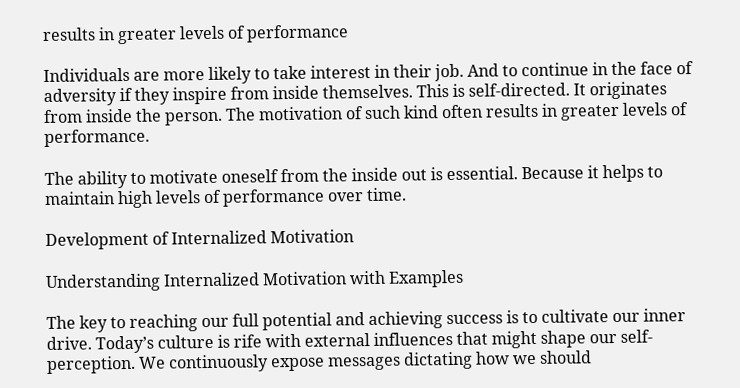results in greater levels of performance

Individuals are more likely to take interest in their job. And to continue in the face of adversity if they inspire from inside themselves. This is self-directed. It originates from inside the person. The motivation of such kind often results in greater levels of performance.

The ability to motivate oneself from the inside out is essential. Because it helps to maintain high levels of performance over time.

Development of Internalized Motivation

Understanding Internalized Motivation with Examples

The key to reaching our full potential and achieving success is to cultivate our inner drive. Today’s culture is rife with external influences that might shape our self-perception. We continuously expose messages dictating how we should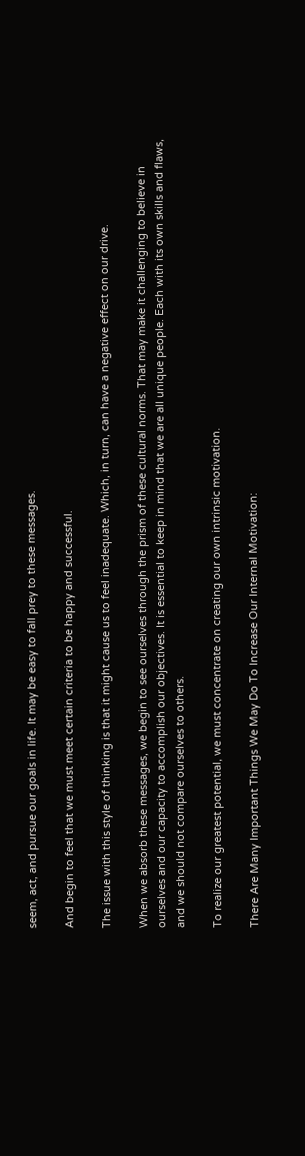seem, act, and pursue our goals in life. It may be easy to fall prey to these messages.

And begin to feel that we must meet certain criteria to be happy and successful.

The issue with this style of thinking is that it might cause us to feel inadequate. Which, in turn, can have a negative effect on our drive.

When we absorb these messages, we begin to see ourselves through the prism of these cultural norms. That may make it challenging to believe in ourselves and our capacity to accomplish our objectives. It is essential to keep in mind that we are all unique people. Each with its own skills and flaws, and we should not compare ourselves to others.

To realize our greatest potential, we must concentrate on creating our own intrinsic motivation.

There Are Many Important Things We May Do To Increase Our Internal Motivation: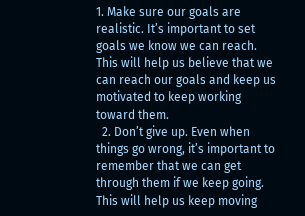1. Make sure our goals are realistic. It’s important to set goals we know we can reach. This will help us believe that we can reach our goals and keep us motivated to keep working toward them.
  2. Don’t give up. Even when things go wrong, it’s important to remember that we can get through them if we keep going. This will help us keep moving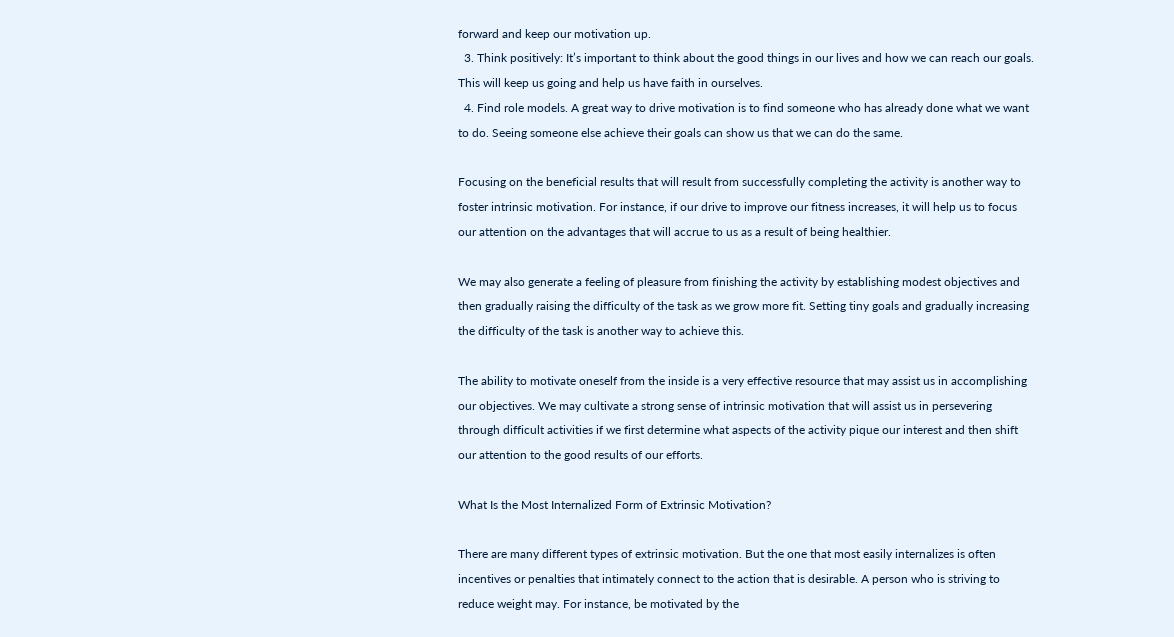forward and keep our motivation up.
  3. Think positively: It’s important to think about the good things in our lives and how we can reach our goals. This will keep us going and help us have faith in ourselves.
  4. Find role models. A great way to drive motivation is to find someone who has already done what we want to do. Seeing someone else achieve their goals can show us that we can do the same.

Focusing on the beneficial results that will result from successfully completing the activity is another way to foster intrinsic motivation. For instance, if our drive to improve our fitness increases, it will help us to focus our attention on the advantages that will accrue to us as a result of being healthier.

We may also generate a feeling of pleasure from finishing the activity by establishing modest objectives and then gradually raising the difficulty of the task as we grow more fit. Setting tiny goals and gradually increasing the difficulty of the task is another way to achieve this.

The ability to motivate oneself from the inside is a very effective resource that may assist us in accomplishing our objectives. We may cultivate a strong sense of intrinsic motivation that will assist us in persevering through difficult activities if we first determine what aspects of the activity pique our interest and then shift our attention to the good results of our efforts.

What Is the Most Internalized Form of Extrinsic Motivation?

There are many different types of extrinsic motivation. But the one that most easily internalizes is often incentives or penalties that intimately connect to the action that is desirable. A person who is striving to reduce weight may. For instance, be motivated by the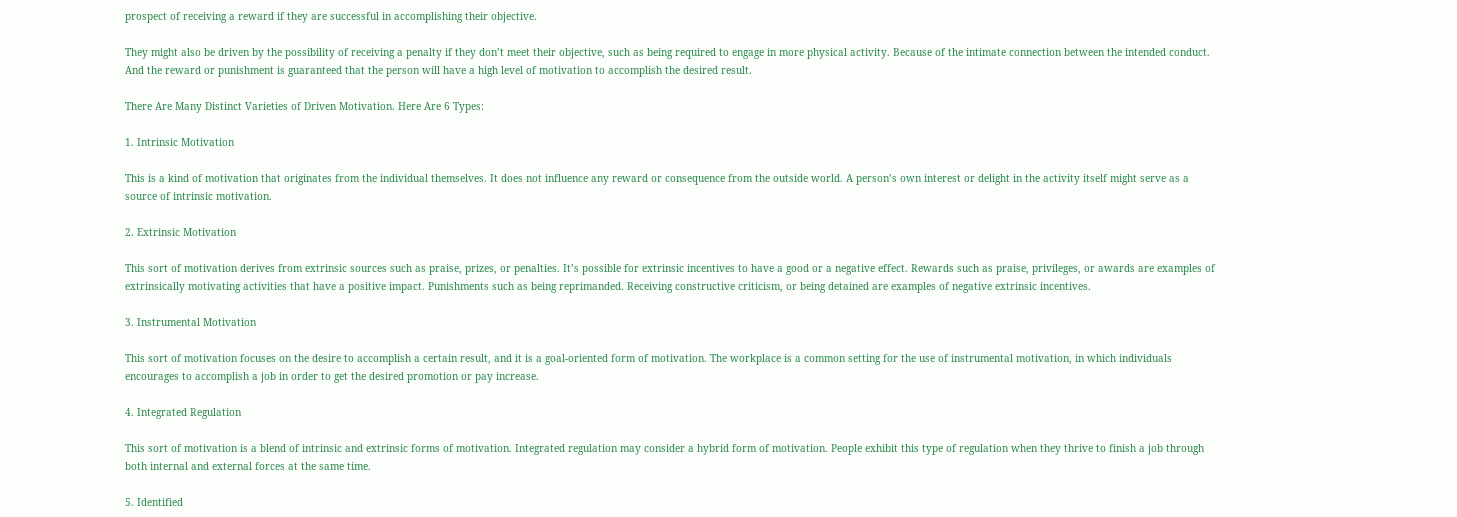prospect of receiving a reward if they are successful in accomplishing their objective.

They might also be driven by the possibility of receiving a penalty if they don’t meet their objective, such as being required to engage in more physical activity. Because of the intimate connection between the intended conduct. And the reward or punishment is guaranteed that the person will have a high level of motivation to accomplish the desired result.

There Are Many Distinct Varieties of Driven Motivation. Here Are 6 Types:

1. Intrinsic Motivation

This is a kind of motivation that originates from the individual themselves. It does not influence any reward or consequence from the outside world. A person’s own interest or delight in the activity itself might serve as a source of intrinsic motivation.

2. Extrinsic Motivation

This sort of motivation derives from extrinsic sources such as praise, prizes, or penalties. It’s possible for extrinsic incentives to have a good or a negative effect. Rewards such as praise, privileges, or awards are examples of extrinsically motivating activities that have a positive impact. Punishments such as being reprimanded. Receiving constructive criticism, or being detained are examples of negative extrinsic incentives.

3. Instrumental Motivation

This sort of motivation focuses on the desire to accomplish a certain result, and it is a goal-oriented form of motivation. The workplace is a common setting for the use of instrumental motivation, in which individuals encourages to accomplish a job in order to get the desired promotion or pay increase.

4. Integrated Regulation

This sort of motivation is a blend of intrinsic and extrinsic forms of motivation. Integrated regulation may consider a hybrid form of motivation. People exhibit this type of regulation when they thrive to finish a job through both internal and external forces at the same time.

5. Identified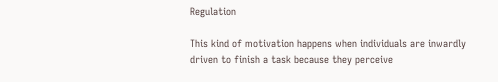Regulation

This kind of motivation happens when individuals are inwardly driven to finish a task because they perceive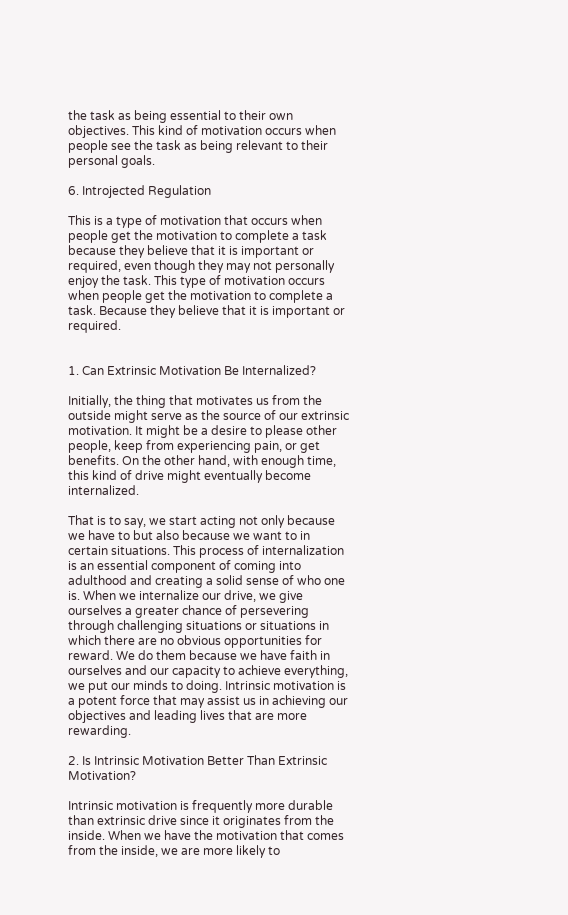the task as being essential to their own objectives. This kind of motivation occurs when people see the task as being relevant to their personal goals.

6. Introjected Regulation

This is a type of motivation that occurs when people get the motivation to complete a task because they believe that it is important or required, even though they may not personally enjoy the task. This type of motivation occurs when people get the motivation to complete a task. Because they believe that it is important or required.


1. Can Extrinsic Motivation Be Internalized?

Initially, the thing that motivates us from the outside might serve as the source of our extrinsic motivation. It might be a desire to please other people, keep from experiencing pain, or get benefits. On the other hand, with enough time, this kind of drive might eventually become internalized.

That is to say, we start acting not only because we have to but also because we want to in certain situations. This process of internalization is an essential component of coming into adulthood and creating a solid sense of who one is. When we internalize our drive, we give ourselves a greater chance of persevering through challenging situations or situations in which there are no obvious opportunities for reward. We do them because we have faith in ourselves and our capacity to achieve everything, we put our minds to doing. Intrinsic motivation is a potent force that may assist us in achieving our objectives and leading lives that are more rewarding.

2. Is Intrinsic Motivation Better Than Extrinsic Motivation?

Intrinsic motivation is frequently more durable than extrinsic drive since it originates from the inside. When we have the motivation that comes from the inside, we are more likely to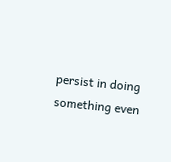persist in doing something even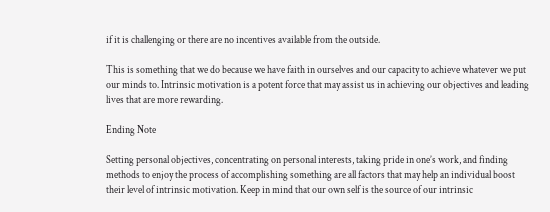if it is challenging or there are no incentives available from the outside.

This is something that we do because we have faith in ourselves and our capacity to achieve whatever we put our minds to. Intrinsic motivation is a potent force that may assist us in achieving our objectives and leading lives that are more rewarding.

Ending Note

Setting personal objectives, concentrating on personal interests, taking pride in one’s work, and finding methods to enjoy the process of accomplishing something are all factors that may help an individual boost their level of intrinsic motivation. Keep in mind that our own self is the source of our intrinsic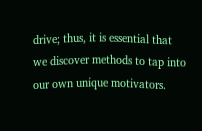drive; thus, it is essential that we discover methods to tap into our own unique motivators.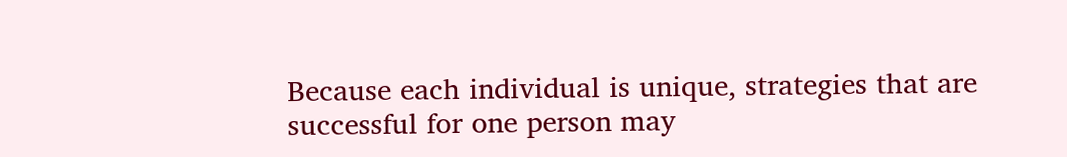Because each individual is unique, strategies that are successful for one person may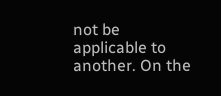not be applicable to another. On the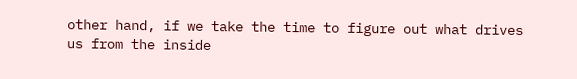other hand, if we take the time to figure out what drives us from the inside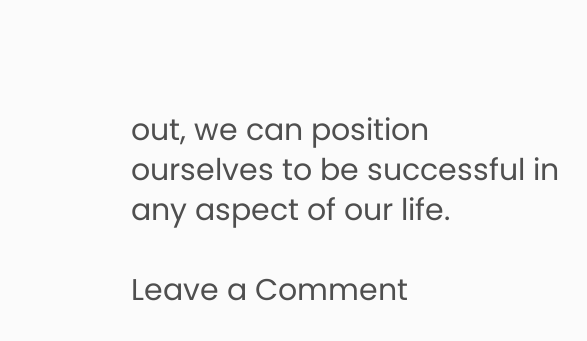out, we can position ourselves to be successful in any aspect of our life.

Leave a Comment